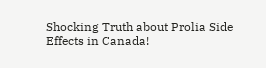Shocking Truth about Prolia Side Effects in Canada!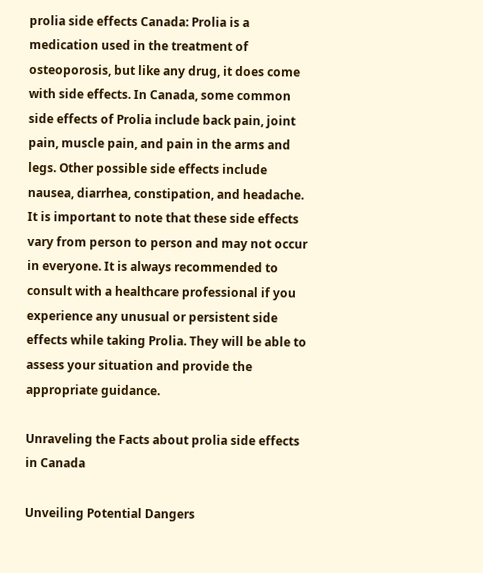prolia side effects Canada: Prolia is a medication used in the treatment of osteoporosis, but like any drug, it does come with side effects. In Canada, some common side effects of Prolia include back pain, joint pain, muscle pain, and pain in the arms and legs. Other possible side effects include nausea, diarrhea, constipation, and headache. It is important to note that these side effects vary from person to person and may not occur in everyone. It is always recommended to consult with a healthcare professional if you experience any unusual or persistent side effects while taking Prolia. They will be able to assess your situation and provide the appropriate guidance.

Unraveling the Facts about prolia side effects in Canada

Unveiling Potential Dangers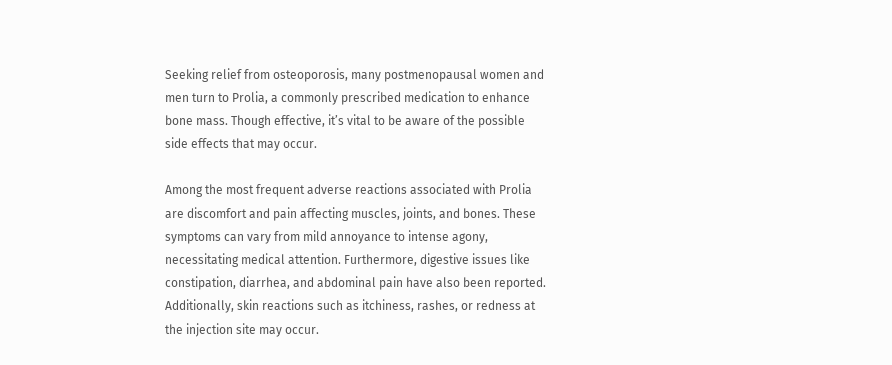Seeking relief from osteoporosis, many postmenopausal women and men turn to Prolia, a commonly prescribed medication to enhance bone mass. Though effective, it’s vital to be aware of the possible side effects that may occur.

Among the most frequent adverse reactions associated with Prolia are discomfort and pain affecting muscles, joints, and bones. These symptoms can vary from mild annoyance to intense agony, necessitating medical attention. Furthermore, digestive issues like constipation, diarrhea, and abdominal pain have also been reported. Additionally, skin reactions such as itchiness, rashes, or redness at the injection site may occur.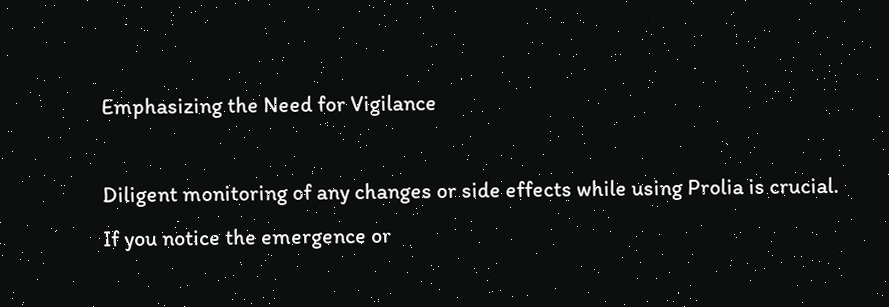Emphasizing the Need for Vigilance

Diligent monitoring of any changes or side effects while using Prolia is crucial. If you notice the emergence or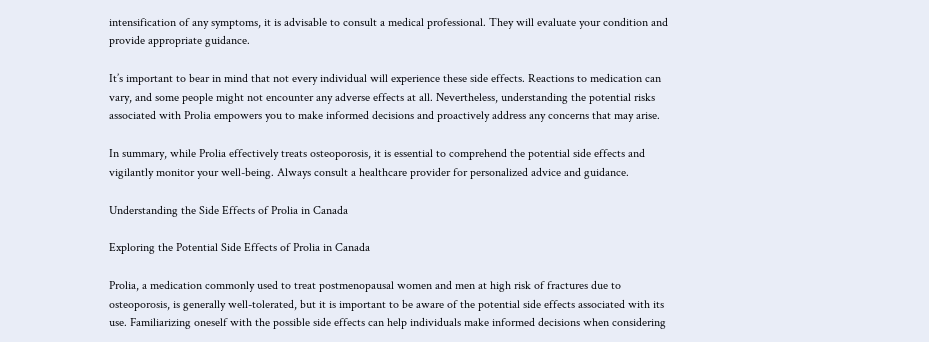intensification of any symptoms, it is advisable to consult a medical professional. They will evaluate your condition and provide appropriate guidance.

It’s important to bear in mind that not every individual will experience these side effects. Reactions to medication can vary, and some people might not encounter any adverse effects at all. Nevertheless, understanding the potential risks associated with Prolia empowers you to make informed decisions and proactively address any concerns that may arise.

In summary, while Prolia effectively treats osteoporosis, it is essential to comprehend the potential side effects and vigilantly monitor your well-being. Always consult a healthcare provider for personalized advice and guidance.

Understanding the Side Effects of Prolia in Canada

Exploring the Potential Side Effects of Prolia in Canada

Prolia, a medication commonly used to treat postmenopausal women and men at high risk of fractures due to osteoporosis, is generally well-tolerated, but it is important to be aware of the potential side effects associated with its use. Familiarizing oneself with the possible side effects can help individuals make informed decisions when considering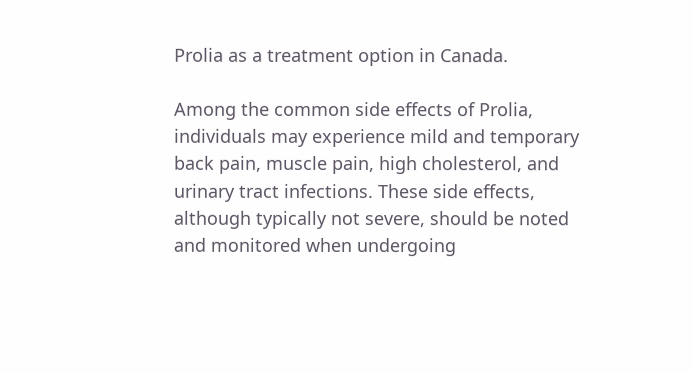Prolia as a treatment option in Canada.

Among the common side effects of Prolia, individuals may experience mild and temporary back pain, muscle pain, high cholesterol, and urinary tract infections. These side effects, although typically not severe, should be noted and monitored when undergoing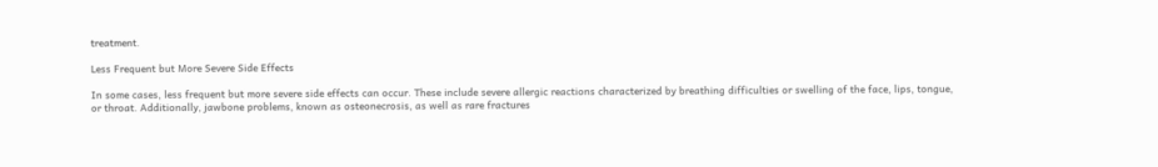treatment.

Less Frequent but More Severe Side Effects

In some cases, less frequent but more severe side effects can occur. These include severe allergic reactions characterized by breathing difficulties or swelling of the face, lips, tongue, or throat. Additionally, jawbone problems, known as osteonecrosis, as well as rare fractures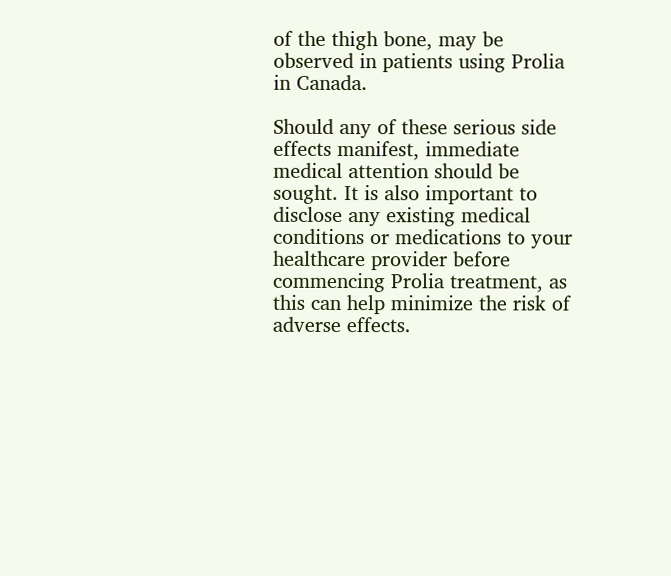of the thigh bone, may be observed in patients using Prolia in Canada.

Should any of these serious side effects manifest, immediate medical attention should be sought. It is also important to disclose any existing medical conditions or medications to your healthcare provider before commencing Prolia treatment, as this can help minimize the risk of adverse effects.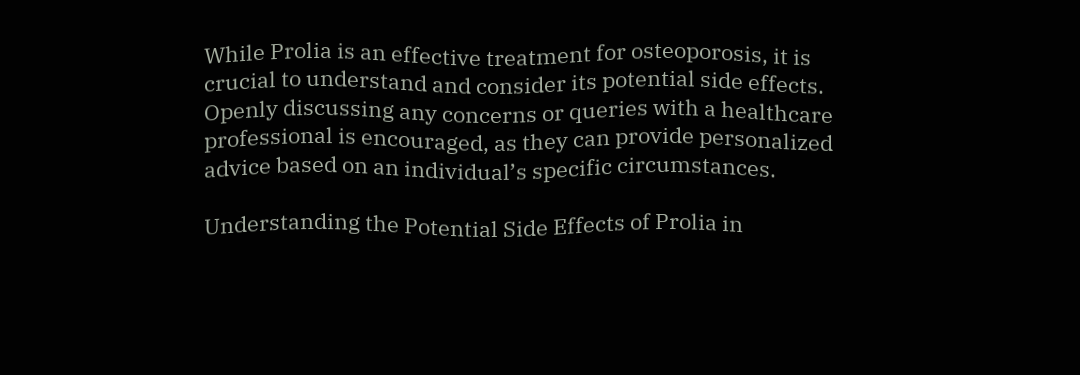While Prolia is an effective treatment for osteoporosis, it is crucial to understand and consider its potential side effects. Openly discussing any concerns or queries with a healthcare professional is encouraged, as they can provide personalized advice based on an individual’s specific circumstances.

Understanding the Potential Side Effects of Prolia in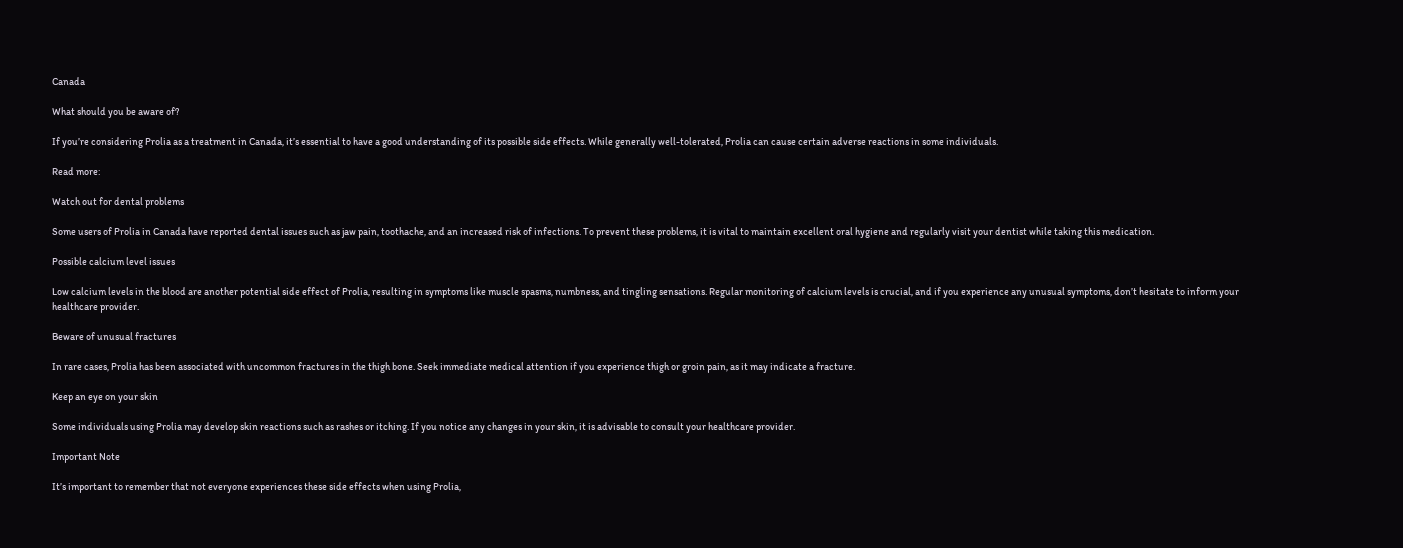Canada

What should you be aware of?

If you’re considering Prolia as a treatment in Canada, it’s essential to have a good understanding of its possible side effects. While generally well-tolerated, Prolia can cause certain adverse reactions in some individuals.

Read more:

Watch out for dental problems

Some users of Prolia in Canada have reported dental issues such as jaw pain, toothache, and an increased risk of infections. To prevent these problems, it is vital to maintain excellent oral hygiene and regularly visit your dentist while taking this medication.

Possible calcium level issues

Low calcium levels in the blood are another potential side effect of Prolia, resulting in symptoms like muscle spasms, numbness, and tingling sensations. Regular monitoring of calcium levels is crucial, and if you experience any unusual symptoms, don’t hesitate to inform your healthcare provider.

Beware of unusual fractures

In rare cases, Prolia has been associated with uncommon fractures in the thigh bone. Seek immediate medical attention if you experience thigh or groin pain, as it may indicate a fracture.

Keep an eye on your skin

Some individuals using Prolia may develop skin reactions such as rashes or itching. If you notice any changes in your skin, it is advisable to consult your healthcare provider.

Important Note

It’s important to remember that not everyone experiences these side effects when using Prolia,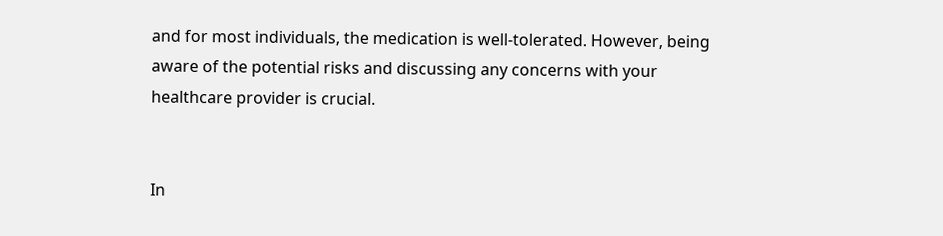and for most individuals, the medication is well-tolerated. However, being aware of the potential risks and discussing any concerns with your healthcare provider is crucial.


In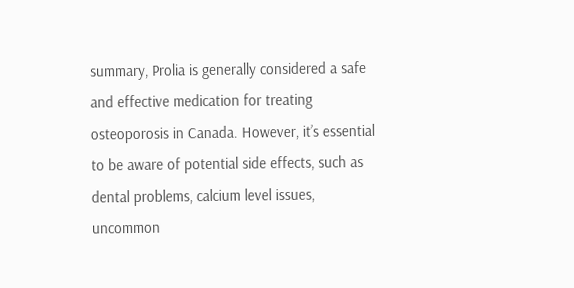summary, Prolia is generally considered a safe and effective medication for treating osteoporosis in Canada. However, it’s essential to be aware of potential side effects, such as dental problems, calcium level issues, uncommon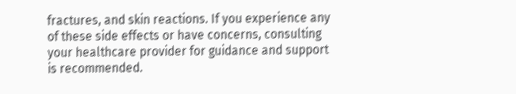fractures, and skin reactions. If you experience any of these side effects or have concerns, consulting your healthcare provider for guidance and support is recommended.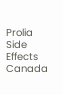Prolia Side Effects Canada